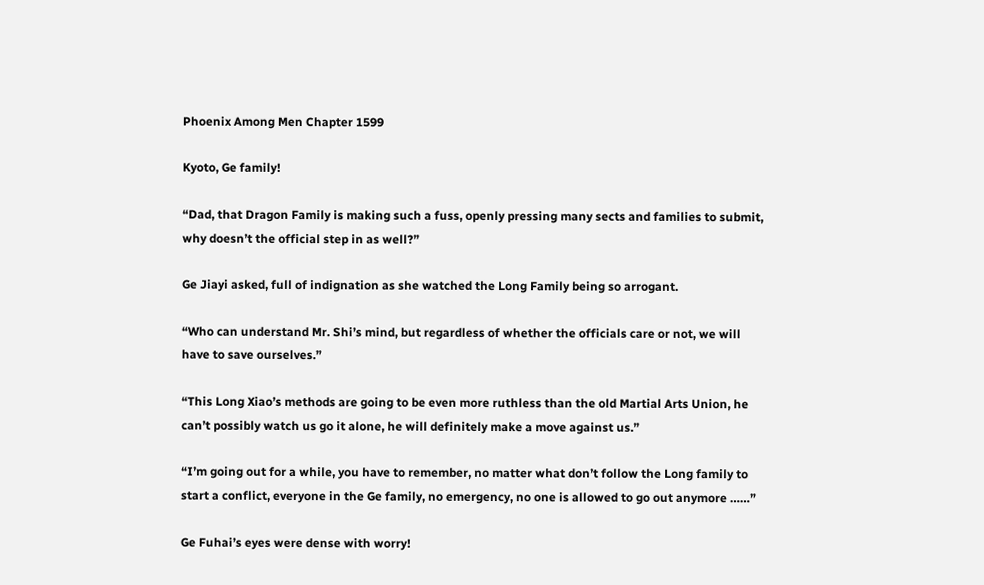Phoenix Among Men Chapter 1599

Kyoto, Ge family!

“Dad, that Dragon Family is making such a fuss, openly pressing many sects and families to submit, why doesn’t the official step in as well?”

Ge Jiayi asked, full of indignation as she watched the Long Family being so arrogant.

“Who can understand Mr. Shi’s mind, but regardless of whether the officials care or not, we will have to save ourselves.”

“This Long Xiao’s methods are going to be even more ruthless than the old Martial Arts Union, he can’t possibly watch us go it alone, he will definitely make a move against us.”

“I’m going out for a while, you have to remember, no matter what don’t follow the Long family to start a conflict, everyone in the Ge family, no emergency, no one is allowed to go out anymore ……”

Ge Fuhai’s eyes were dense with worry!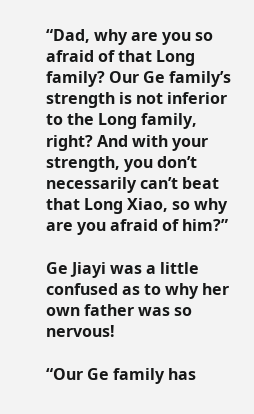“Dad, why are you so afraid of that Long family? Our Ge family’s strength is not inferior to the Long family, right? And with your strength, you don’t necessarily can’t beat that Long Xiao, so why are you afraid of him?”

Ge Jiayi was a little confused as to why her own father was so nervous!

“Our Ge family has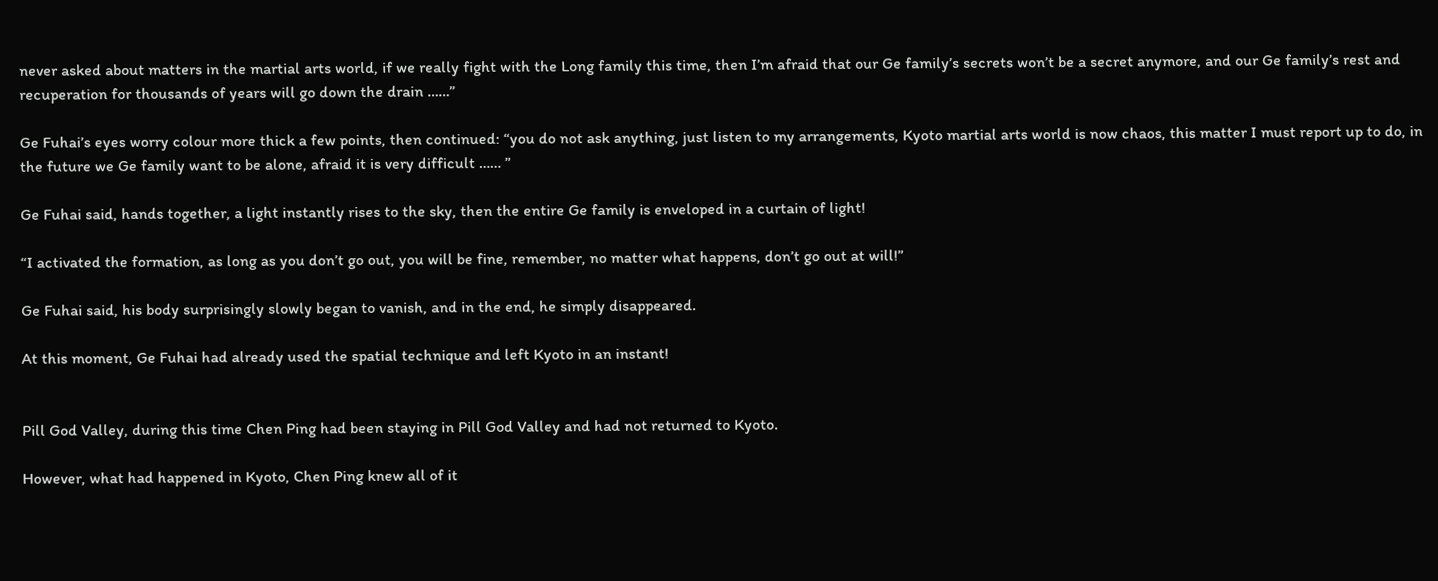never asked about matters in the martial arts world, if we really fight with the Long family this time, then I’m afraid that our Ge family’s secrets won’t be a secret anymore, and our Ge family’s rest and recuperation for thousands of years will go down the drain ……”

Ge Fuhai’s eyes worry colour more thick a few points, then continued: “you do not ask anything, just listen to my arrangements, Kyoto martial arts world is now chaos, this matter I must report up to do, in the future we Ge family want to be alone, afraid it is very difficult …… ”

Ge Fuhai said, hands together, a light instantly rises to the sky, then the entire Ge family is enveloped in a curtain of light!

“I activated the formation, as long as you don’t go out, you will be fine, remember, no matter what happens, don’t go out at will!”

Ge Fuhai said, his body surprisingly slowly began to vanish, and in the end, he simply disappeared.

At this moment, Ge Fuhai had already used the spatial technique and left Kyoto in an instant!


Pill God Valley, during this time Chen Ping had been staying in Pill God Valley and had not returned to Kyoto.

However, what had happened in Kyoto, Chen Ping knew all of it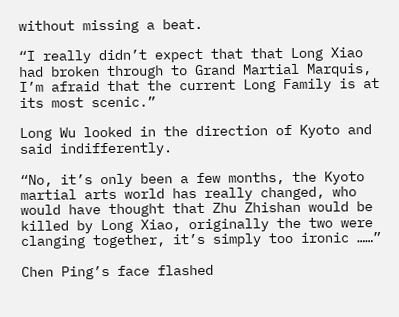without missing a beat.

“I really didn’t expect that that Long Xiao had broken through to Grand Martial Marquis, I’m afraid that the current Long Family is at its most scenic.”

Long Wu looked in the direction of Kyoto and said indifferently.

“No, it’s only been a few months, the Kyoto martial arts world has really changed, who would have thought that Zhu Zhishan would be killed by Long Xiao, originally the two were clanging together, it’s simply too ironic ……”

Chen Ping’s face flashed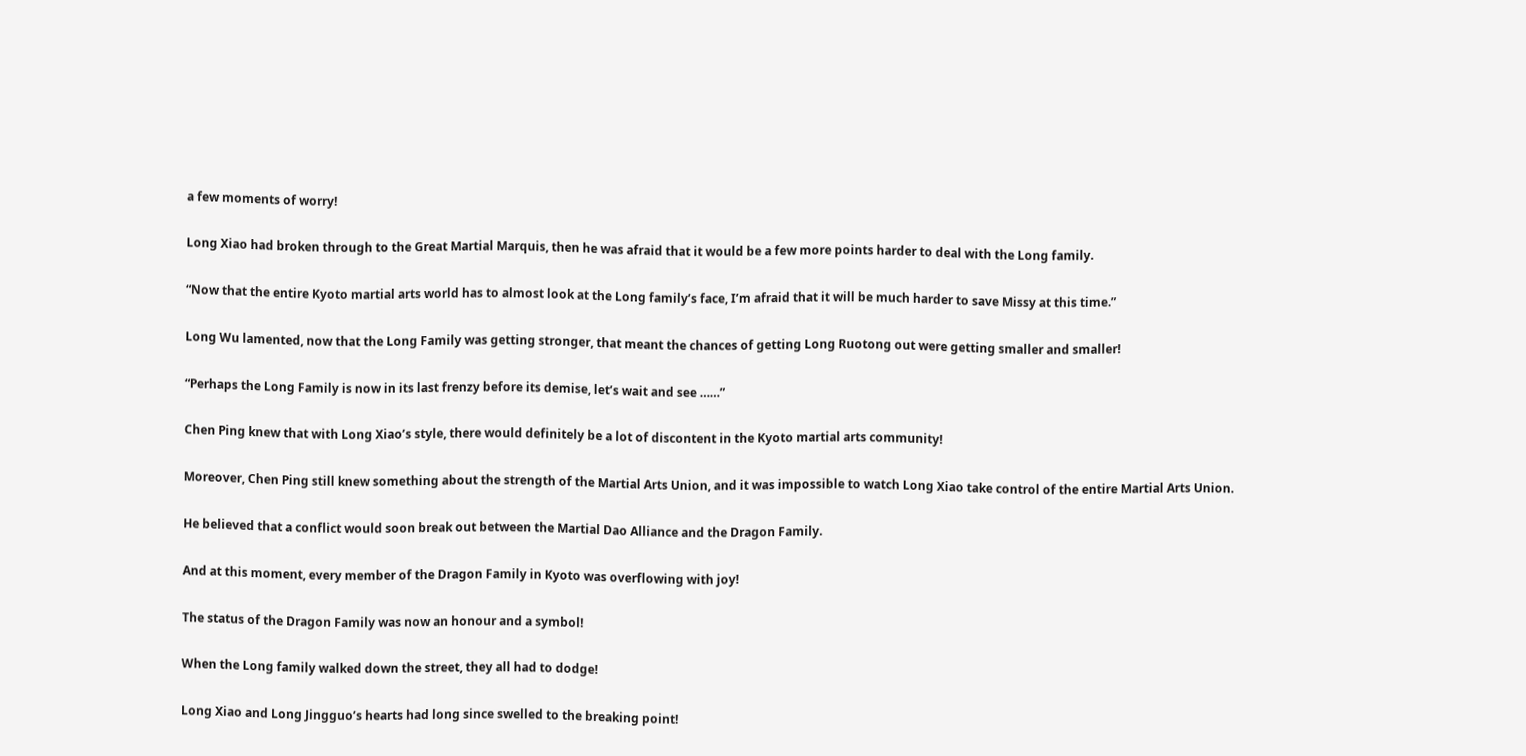a few moments of worry!

Long Xiao had broken through to the Great Martial Marquis, then he was afraid that it would be a few more points harder to deal with the Long family.

“Now that the entire Kyoto martial arts world has to almost look at the Long family’s face, I’m afraid that it will be much harder to save Missy at this time.”

Long Wu lamented, now that the Long Family was getting stronger, that meant the chances of getting Long Ruotong out were getting smaller and smaller!

“Perhaps the Long Family is now in its last frenzy before its demise, let’s wait and see ……”

Chen Ping knew that with Long Xiao’s style, there would definitely be a lot of discontent in the Kyoto martial arts community!

Moreover, Chen Ping still knew something about the strength of the Martial Arts Union, and it was impossible to watch Long Xiao take control of the entire Martial Arts Union.

He believed that a conflict would soon break out between the Martial Dao Alliance and the Dragon Family.

And at this moment, every member of the Dragon Family in Kyoto was overflowing with joy!

The status of the Dragon Family was now an honour and a symbol!

When the Long family walked down the street, they all had to dodge!

Long Xiao and Long Jingguo’s hearts had long since swelled to the breaking point!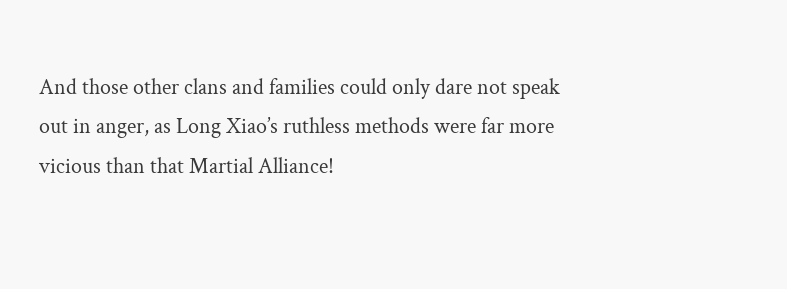And those other clans and families could only dare not speak out in anger, as Long Xiao’s ruthless methods were far more vicious than that Martial Alliance!